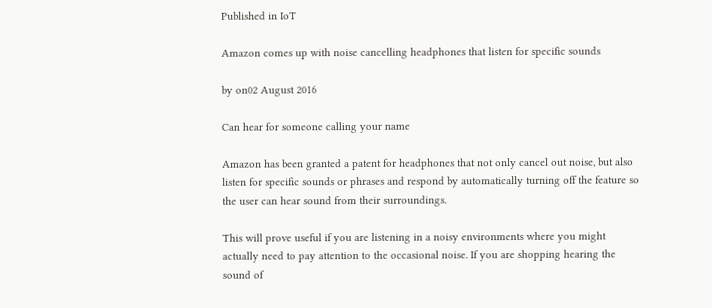Published in IoT

Amazon comes up with noise cancelling headphones that listen for specific sounds

by on02 August 2016

Can hear for someone calling your name

Amazon has been granted a patent for headphones that not only cancel out noise, but also listen for specific sounds or phrases and respond by automatically turning off the feature so the user can hear sound from their surroundings.

This will prove useful if you are listening in a noisy environments where you might actually need to pay attention to the occasional noise. If you are shopping hearing the sound of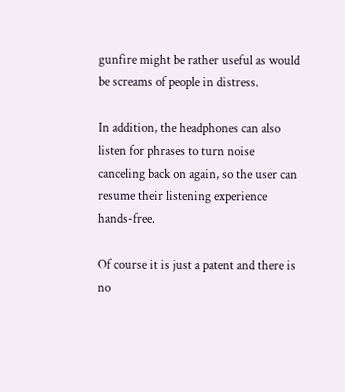gunfire might be rather useful as would be screams of people in distress.

In addition, the headphones can also listen for phrases to turn noise canceling back on again, so the user can resume their listening experience hands-free.

Of course it is just a patent and there is no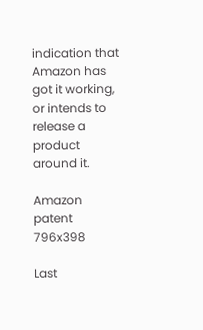indication that Amazon has got it working, or intends to release a product around it.

Amazon patent 796x398

Last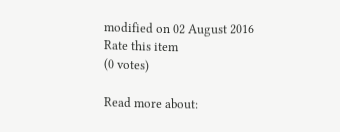modified on 02 August 2016
Rate this item
(0 votes)

Read more about: